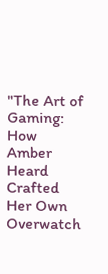"The Art of Gaming: How Amber Heard Crafted Her Own Overwatch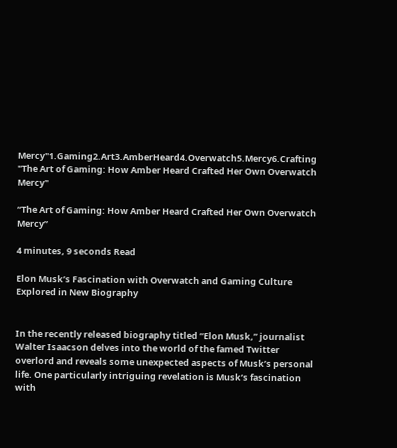Mercy"1.Gaming2.Art3.AmberHeard4.Overwatch5.Mercy6.Crafting
"The Art of Gaming: How Amber Heard Crafted Her Own Overwatch Mercy"

“The Art of Gaming: How Amber Heard Crafted Her Own Overwatch Mercy”

4 minutes, 9 seconds Read

Elon Musk’s Fascination with Overwatch and Gaming Culture Explored in New Biography


In the recently released biography titled “Elon Musk,” journalist Walter Isaacson delves into the world of the famed Twitter overlord and reveals some unexpected aspects of Musk’s personal life. One particularly intriguing revelation is Musk’s fascination with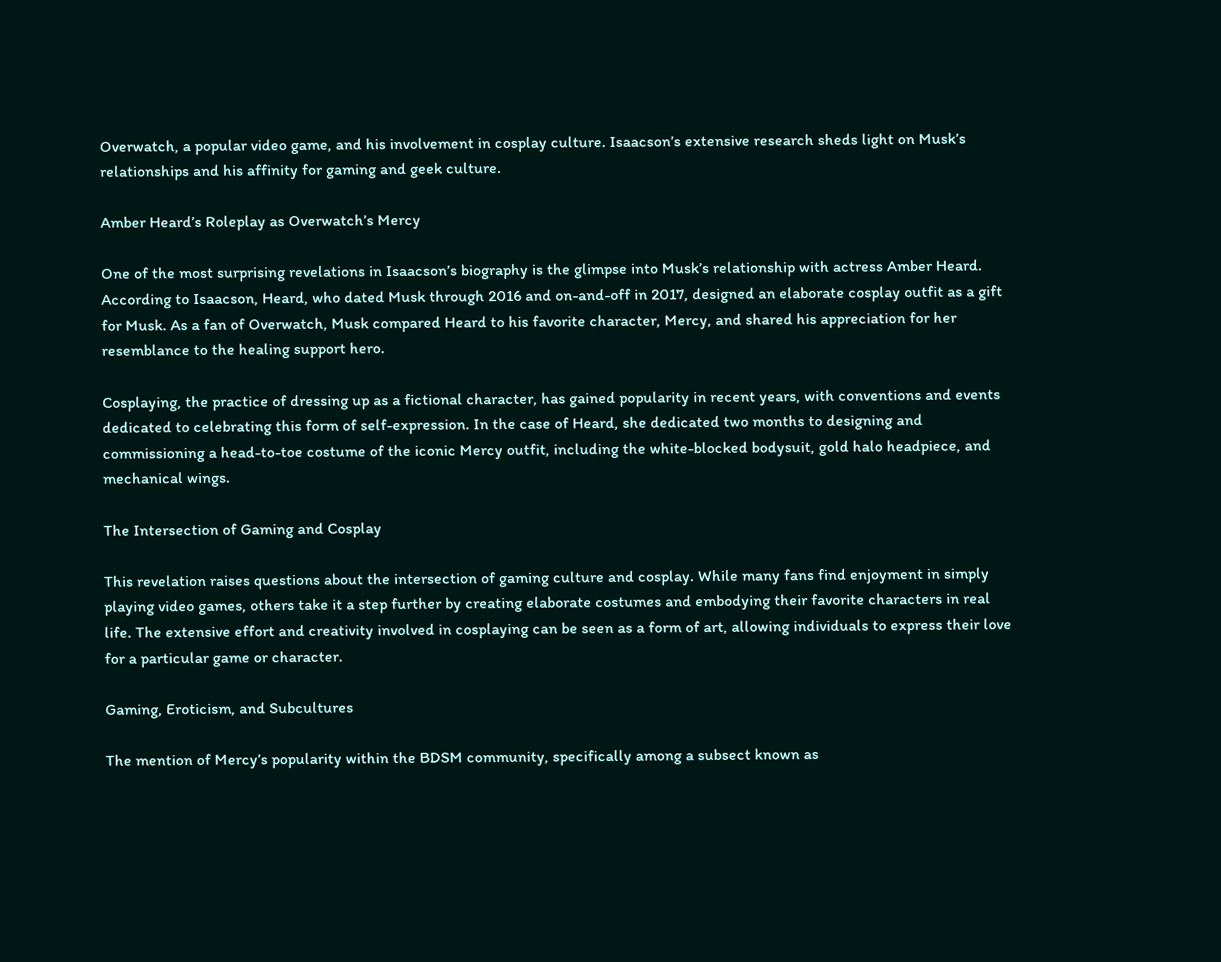Overwatch, a popular video game, and his involvement in cosplay culture. Isaacson’s extensive research sheds light on Musk’s relationships and his affinity for gaming and geek culture.

Amber Heard’s Roleplay as Overwatch’s Mercy

One of the most surprising revelations in Isaacson’s biography is the glimpse into Musk’s relationship with actress Amber Heard. According to Isaacson, Heard, who dated Musk through 2016 and on-and-off in 2017, designed an elaborate cosplay outfit as a gift for Musk. As a fan of Overwatch, Musk compared Heard to his favorite character, Mercy, and shared his appreciation for her resemblance to the healing support hero.

Cosplaying, the practice of dressing up as a fictional character, has gained popularity in recent years, with conventions and events dedicated to celebrating this form of self-expression. In the case of Heard, she dedicated two months to designing and commissioning a head-to-toe costume of the iconic Mercy outfit, including the white-blocked bodysuit, gold halo headpiece, and mechanical wings.

The Intersection of Gaming and Cosplay

This revelation raises questions about the intersection of gaming culture and cosplay. While many fans find enjoyment in simply playing video games, others take it a step further by creating elaborate costumes and embodying their favorite characters in real life. The extensive effort and creativity involved in cosplaying can be seen as a form of art, allowing individuals to express their love for a particular game or character.

Gaming, Eroticism, and Subcultures

The mention of Mercy’s popularity within the BDSM community, specifically among a subsect known as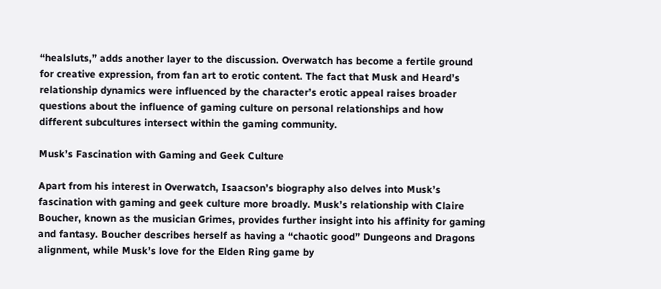“healsluts,” adds another layer to the discussion. Overwatch has become a fertile ground for creative expression, from fan art to erotic content. The fact that Musk and Heard’s relationship dynamics were influenced by the character’s erotic appeal raises broader questions about the influence of gaming culture on personal relationships and how different subcultures intersect within the gaming community.

Musk’s Fascination with Gaming and Geek Culture

Apart from his interest in Overwatch, Isaacson’s biography also delves into Musk’s fascination with gaming and geek culture more broadly. Musk’s relationship with Claire Boucher, known as the musician Grimes, provides further insight into his affinity for gaming and fantasy. Boucher describes herself as having a “chaotic good” Dungeons and Dragons alignment, while Musk’s love for the Elden Ring game by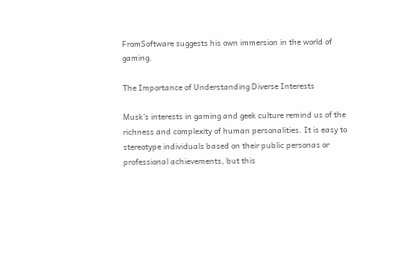FromSoftware suggests his own immersion in the world of gaming.

The Importance of Understanding Diverse Interests

Musk’s interests in gaming and geek culture remind us of the richness and complexity of human personalities. It is easy to stereotype individuals based on their public personas or professional achievements, but this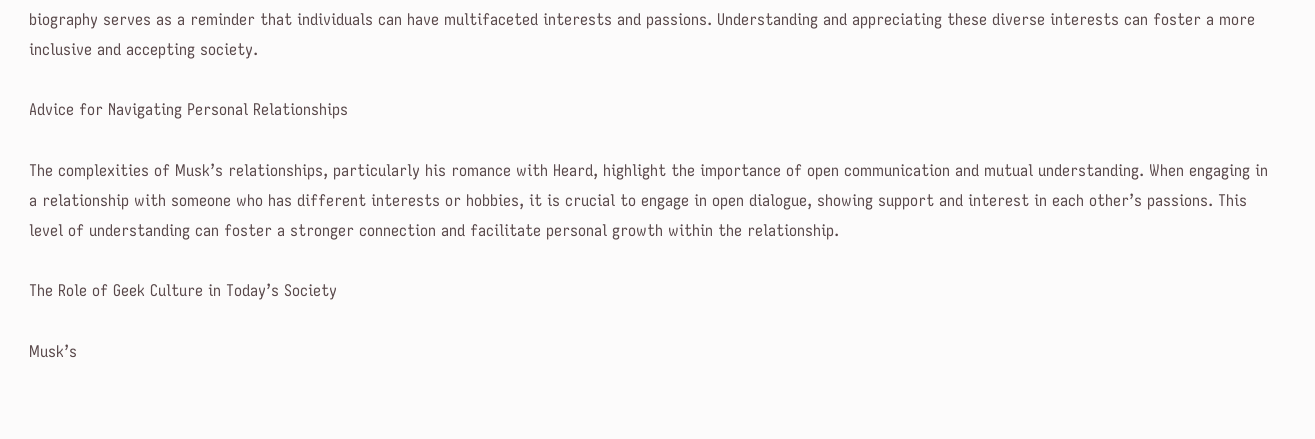biography serves as a reminder that individuals can have multifaceted interests and passions. Understanding and appreciating these diverse interests can foster a more inclusive and accepting society.

Advice for Navigating Personal Relationships

The complexities of Musk’s relationships, particularly his romance with Heard, highlight the importance of open communication and mutual understanding. When engaging in a relationship with someone who has different interests or hobbies, it is crucial to engage in open dialogue, showing support and interest in each other’s passions. This level of understanding can foster a stronger connection and facilitate personal growth within the relationship.

The Role of Geek Culture in Today’s Society

Musk’s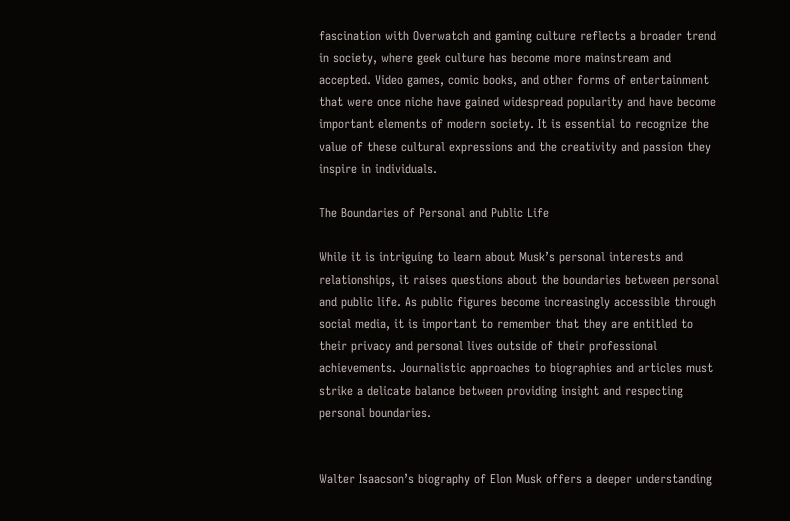fascination with Overwatch and gaming culture reflects a broader trend in society, where geek culture has become more mainstream and accepted. Video games, comic books, and other forms of entertainment that were once niche have gained widespread popularity and have become important elements of modern society. It is essential to recognize the value of these cultural expressions and the creativity and passion they inspire in individuals.

The Boundaries of Personal and Public Life

While it is intriguing to learn about Musk’s personal interests and relationships, it raises questions about the boundaries between personal and public life. As public figures become increasingly accessible through social media, it is important to remember that they are entitled to their privacy and personal lives outside of their professional achievements. Journalistic approaches to biographies and articles must strike a delicate balance between providing insight and respecting personal boundaries.


Walter Isaacson’s biography of Elon Musk offers a deeper understanding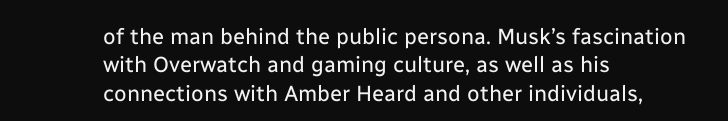of the man behind the public persona. Musk’s fascination with Overwatch and gaming culture, as well as his connections with Amber Heard and other individuals,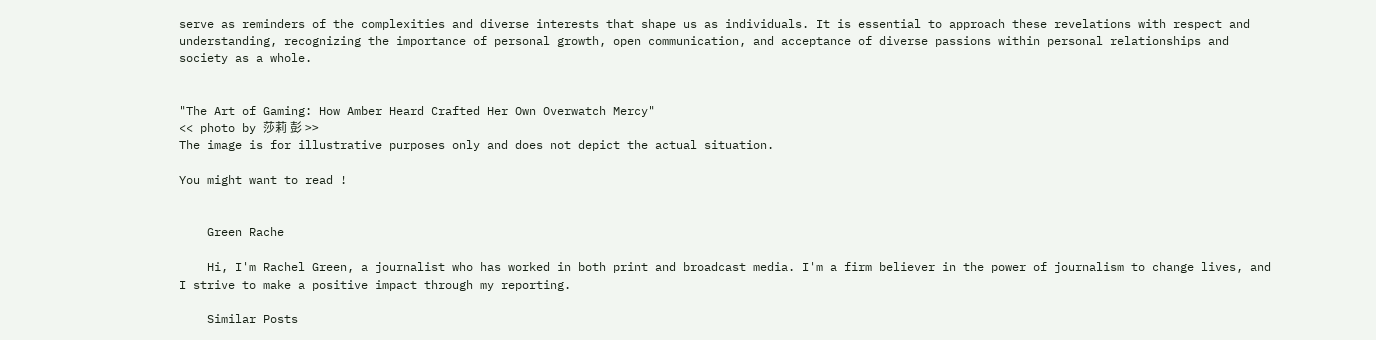serve as reminders of the complexities and diverse interests that shape us as individuals. It is essential to approach these revelations with respect and understanding, recognizing the importance of personal growth, open communication, and acceptance of diverse passions within personal relationships and society as a whole.


"The Art of Gaming: How Amber Heard Crafted Her Own Overwatch Mercy"
<< photo by 莎莉 彭 >>
The image is for illustrative purposes only and does not depict the actual situation.

You might want to read !


    Green Rache

    Hi, I'm Rachel Green, a journalist who has worked in both print and broadcast media. I'm a firm believer in the power of journalism to change lives, and I strive to make a positive impact through my reporting.

    Similar Posts